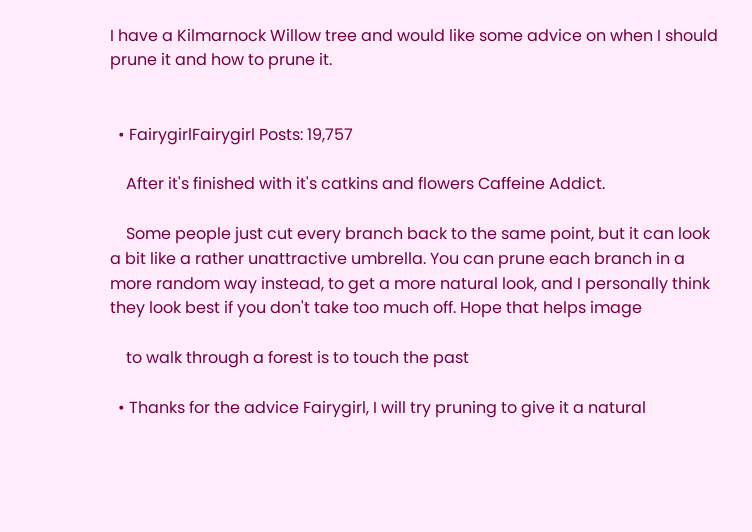I have a Kilmarnock Willow tree and would like some advice on when I should prune it and how to prune it.


  • FairygirlFairygirl Posts: 19,757

    After it's finished with it's catkins and flowers Caffeine Addict.

    Some people just cut every branch back to the same point, but it can look a bit like a rather unattractive umbrella. You can prune each branch in a more random way instead, to get a more natural look, and I personally think they look best if you don't take too much off. Hope that helps image

    to walk through a forest is to touch the past

  • Thanks for the advice Fairygirl, I will try pruning to give it a natural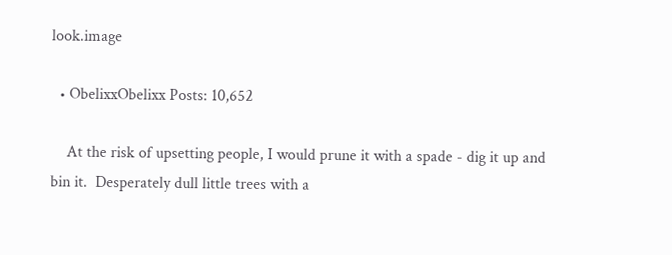look.image

  • ObelixxObelixx Posts: 10,652

    At the risk of upsetting people, I would prune it with a spade - dig it up and bin it.  Desperately dull little trees with a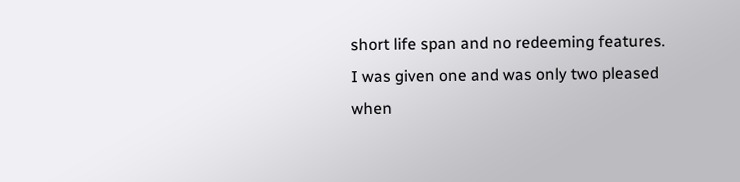short life span and no redeeming features.  I was given one and was only two pleased when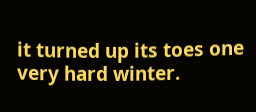it turned up its toes one very hard winter.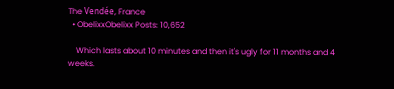The Vendée, France
  • ObelixxObelixx Posts: 10,652

    Which lasts about 10 minutes and then it's ugly for 11 months and 4 weeks.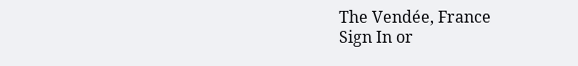The Vendée, France
Sign In or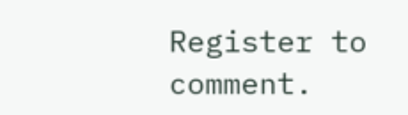Register to comment.